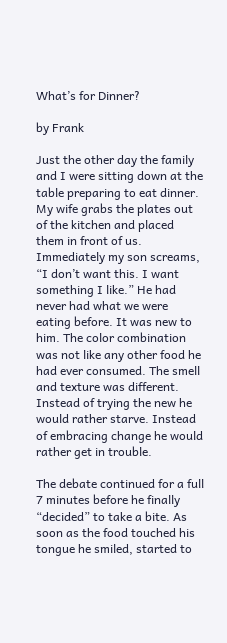What’s for Dinner?

by Frank

Just the other day the family and I were sitting down at the table preparing to eat dinner. My wife grabs the plates out of the kitchen and placed them in front of us. Immediately my son screams, “I don’t want this. I want something I like.” He had never had what we were eating before. It was new to him. The color combination was not like any other food he had ever consumed. The smell and texture was different. Instead of trying the new he would rather starve. Instead of embracing change he would rather get in trouble.

The debate continued for a full 7 minutes before he finally “decided” to take a bite. As soon as the food touched his tongue he smiled, started to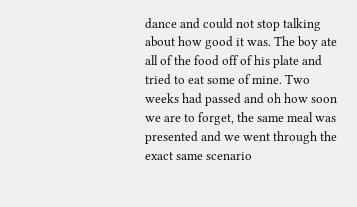dance and could not stop talking about how good it was. The boy ate all of the food off of his plate and tried to eat some of mine. Two weeks had passed and oh how soon we are to forget, the same meal was presented and we went through the exact same scenario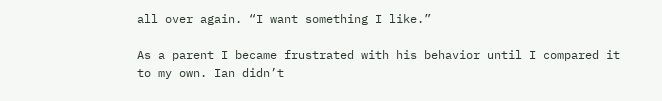all over again. “I want something I like.”

As a parent I became frustrated with his behavior until I compared it to my own. Ian didn’t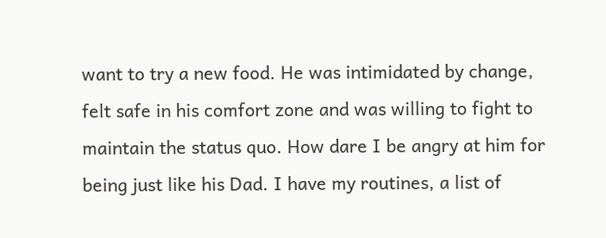want to try a new food. He was intimidated by change, felt safe in his comfort zone and was willing to fight to maintain the status quo. How dare I be angry at him for being just like his Dad. I have my routines, a list of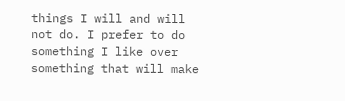things I will and will not do. I prefer to do something I like over something that will make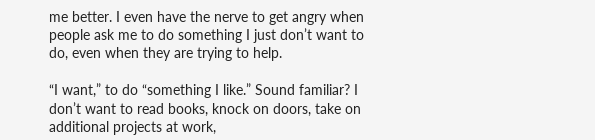me better. I even have the nerve to get angry when people ask me to do something I just don’t want to do, even when they are trying to help.

“I want,” to do “something I like.” Sound familiar? I don’t want to read books, knock on doors, take on additional projects at work,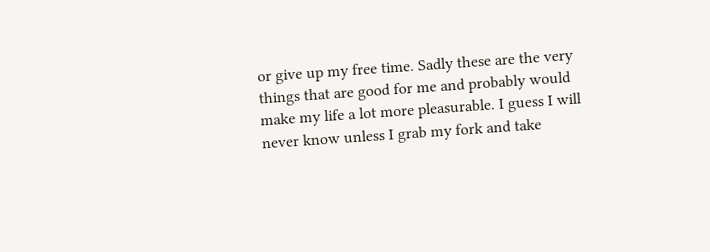or give up my free time. Sadly these are the very things that are good for me and probably would make my life a lot more pleasurable. I guess I will never know unless I grab my fork and take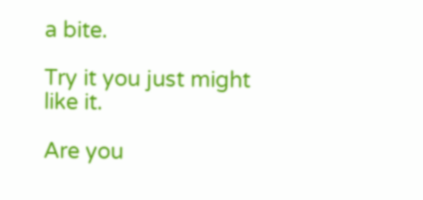a bite.

Try it you just might like it.

Are you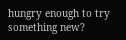hungry enough to try something new?